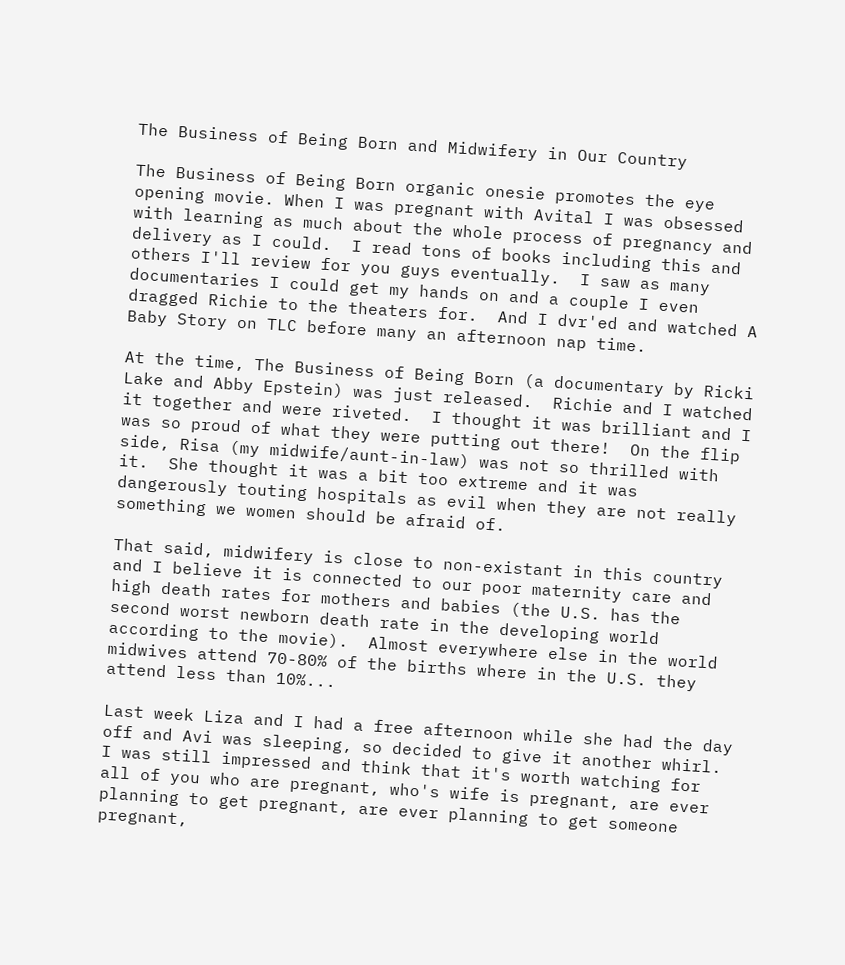The Business of Being Born and Midwifery in Our Country

The Business of Being Born organic onesie promotes the eye opening movie. When I was pregnant with Avital I was obsessed with learning as much about the whole process of pregnancy and delivery as I could.  I read tons of books including this and others I'll review for you guys eventually.  I saw as many documentaries I could get my hands on and a couple I even dragged Richie to the theaters for.  And I dvr'ed and watched A Baby Story on TLC before many an afternoon nap time.

At the time, The Business of Being Born (a documentary by Ricki Lake and Abby Epstein) was just released.  Richie and I watched it together and were riveted.  I thought it was brilliant and I was so proud of what they were putting out there!  On the flip side, Risa (my midwife/aunt-in-law) was not so thrilled with it.  She thought it was a bit too extreme and it was dangerously touting hospitals as evil when they are not really something we women should be afraid of.

That said, midwifery is close to non-existant in this country and I believe it is connected to our poor maternity care and high death rates for mothers and babies (the U.S. has the second worst newborn death rate in the developing world according to the movie).  Almost everywhere else in the world midwives attend 70-80% of the births where in the U.S. they attend less than 10%...

Last week Liza and I had a free afternoon while she had the day off and Avi was sleeping, so decided to give it another whirl.  I was still impressed and think that it's worth watching for all of you who are pregnant, who's wife is pregnant, are ever planning to get pregnant, are ever planning to get someone pregnant,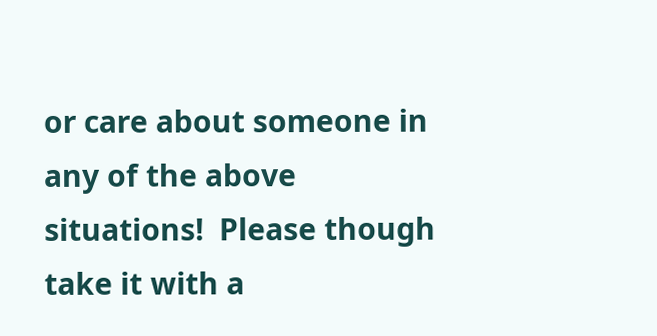or care about someone in any of the above situations!  Please though take it with a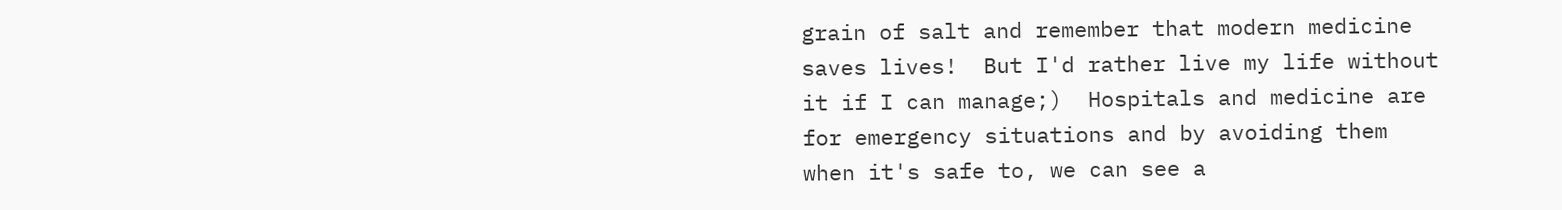grain of salt and remember that modern medicine saves lives!  But I'd rather live my life without it if I can manage;)  Hospitals and medicine are for emergency situations and by avoiding them when it's safe to, we can see a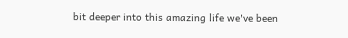bit deeper into this amazing life we've been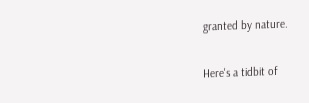granted by nature.

Here's a tidbit of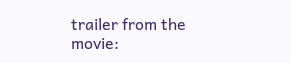trailer from the movie: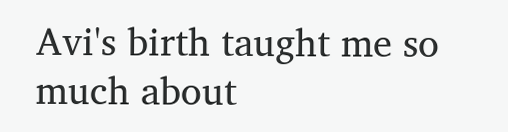Avi's birth taught me so much about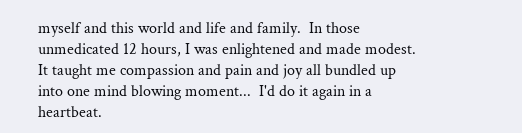myself and this world and life and family.  In those unmedicated 12 hours, I was enlightened and made modest.  It taught me compassion and pain and joy all bundled up into one mind blowing moment...  I'd do it again in a heartbeat.